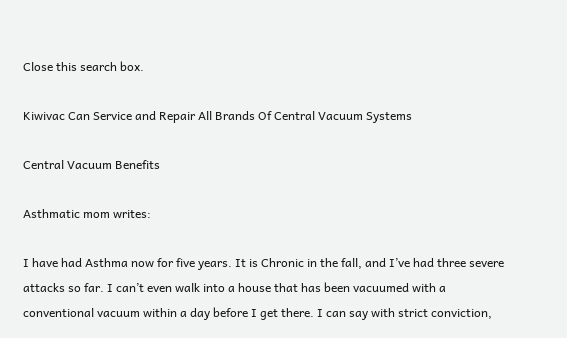Close this search box.

Kiwivac Can Service and Repair All Brands Of Central Vacuum Systems

Central Vacuum Benefits

Asthmatic mom writes:

I have had Asthma now for five years. It is Chronic in the fall, and I’ve had three severe attacks so far. I can’t even walk into a house that has been vacuumed with a conventional vacuum within a day before I get there. I can say with strict conviction,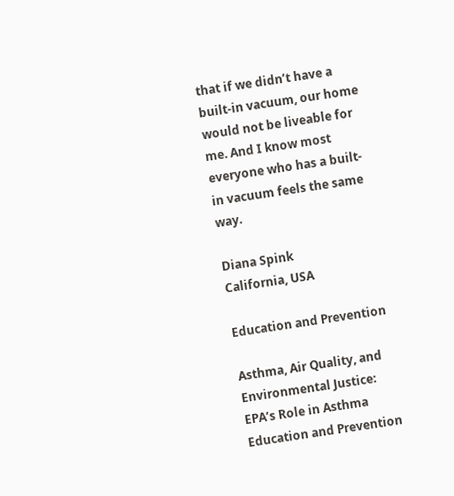that if we didn’t have a built-in vacuum, our home would not be liveable for me. And I know most everyone who has a built-in vacuum feels the same way.

Diana Spink
California, USA

Education and Prevention

Asthma, Air Quality, and Environmental Justice: EPA’s Role in Asthma Education and Prevention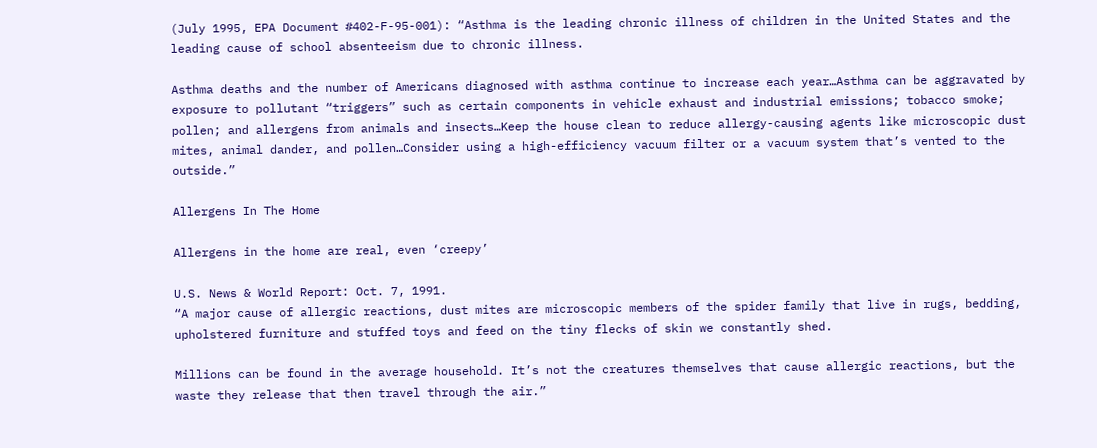(July 1995, EPA Document #402-F-95-001): “Asthma is the leading chronic illness of children in the United States and the leading cause of school absenteeism due to chronic illness.

Asthma deaths and the number of Americans diagnosed with asthma continue to increase each year…Asthma can be aggravated by exposure to pollutant “triggers” such as certain components in vehicle exhaust and industrial emissions; tobacco smoke; pollen; and allergens from animals and insects…Keep the house clean to reduce allergy-causing agents like microscopic dust mites, animal dander, and pollen…Consider using a high-efficiency vacuum filter or a vacuum system that’s vented to the outside.”

Allergens In The Home

Allergens in the home are real, even ‘creepy’

U.S. News & World Report: Oct. 7, 1991.
“A major cause of allergic reactions, dust mites are microscopic members of the spider family that live in rugs, bedding, upholstered furniture and stuffed toys and feed on the tiny flecks of skin we constantly shed.

Millions can be found in the average household. It’s not the creatures themselves that cause allergic reactions, but the waste they release that then travel through the air.”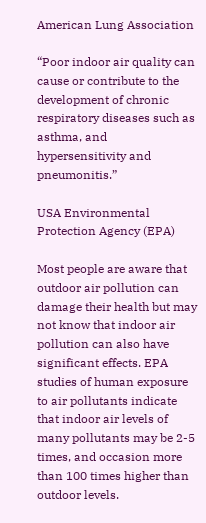American Lung Association

“Poor indoor air quality can cause or contribute to the development of chronic respiratory diseases such as asthma, and hypersensitivity and pneumonitis.”

USA Environmental Protection Agency (EPA)

Most people are aware that outdoor air pollution can damage their health but may not know that indoor air pollution can also have significant effects. EPA studies of human exposure to air pollutants indicate that indoor air levels of many pollutants may be 2-5 times, and occasion more than 100 times higher than outdoor levels.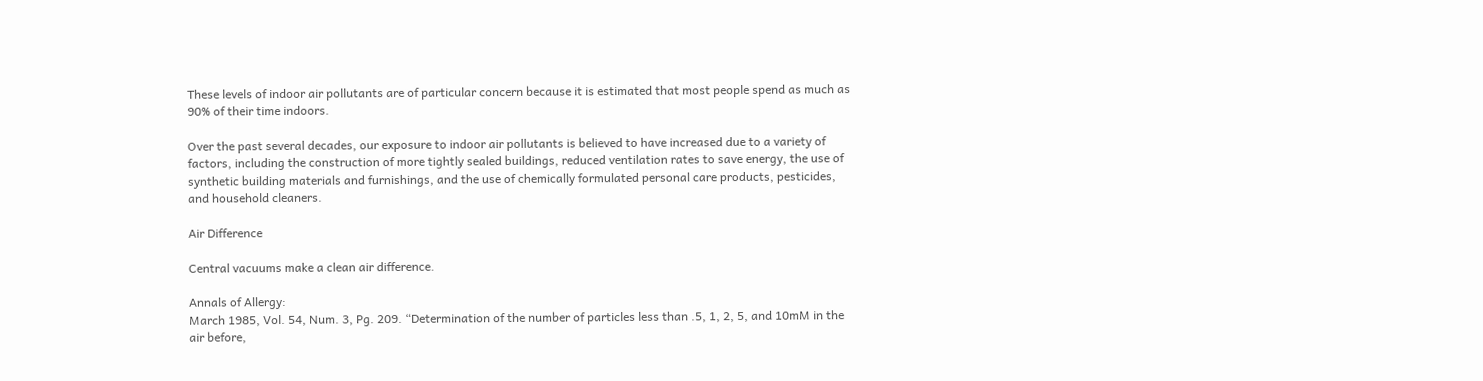These levels of indoor air pollutants are of particular concern because it is estimated that most people spend as much as 90% of their time indoors.

Over the past several decades, our exposure to indoor air pollutants is believed to have increased due to a variety of factors, including the construction of more tightly sealed buildings, reduced ventilation rates to save energy, the use of synthetic building materials and furnishings, and the use of chemically formulated personal care products, pesticides, and household cleaners.

Air Difference

Central vacuums make a clean air difference.

Annals of Allergy:
March 1985, Vol. 54, Num. 3, Pg. 209. “Determination of the number of particles less than .5, 1, 2, 5, and 10mM in the air before,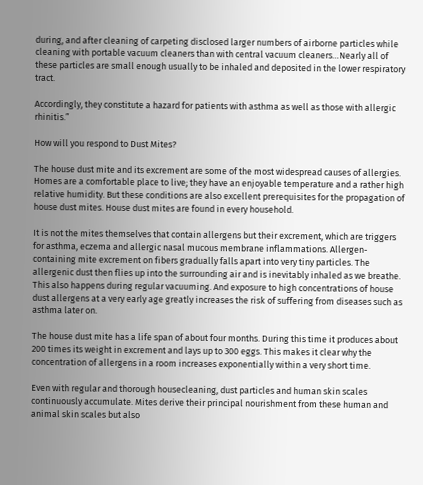during, and after cleaning of carpeting disclosed larger numbers of airborne particles while cleaning with portable vacuum cleaners than with central vacuum cleaners…Nearly all of these particles are small enough usually to be inhaled and deposited in the lower respiratory tract.

Accordingly, they constitute a hazard for patients with asthma as well as those with allergic rhinitis.”

How will you respond to Dust Mites?

The house dust mite and its excrement are some of the most widespread causes of allergies. Homes are a comfortable place to live; they have an enjoyable temperature and a rather high relative humidity. But these conditions are also excellent prerequisites for the propagation of house dust mites. House dust mites are found in every household.

It is not the mites themselves that contain allergens but their excrement, which are triggers for asthma, eczema and allergic nasal mucous membrane inflammations. Allergen-containing mite excrement on fibers gradually falls apart into very tiny particles. The allergenic dust then flies up into the surrounding air and is inevitably inhaled as we breathe. This also happens during regular vacuuming. And exposure to high concentrations of house dust allergens at a very early age greatly increases the risk of suffering from diseases such as asthma later on.

The house dust mite has a life span of about four months. During this time it produces about 200 times its weight in excrement and lays up to 300 eggs. This makes it clear why the concentration of allergens in a room increases exponentially within a very short time.

Even with regular and thorough housecleaning, dust particles and human skin scales continuously accumulate. Mites derive their principal nourishment from these human and animal skin scales but also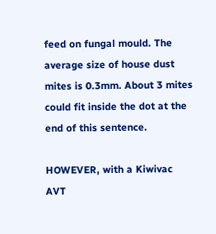feed on fungal mould. The average size of house dust mites is 0.3mm. About 3 mites could fit inside the dot at the end of this sentence.

HOWEVER, with a Kiwivac AVT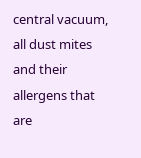central vacuum, all dust mites and their allergens that are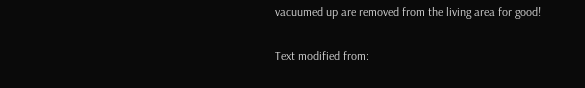vacuumed up are removed from the living area for good!

Text modified from: